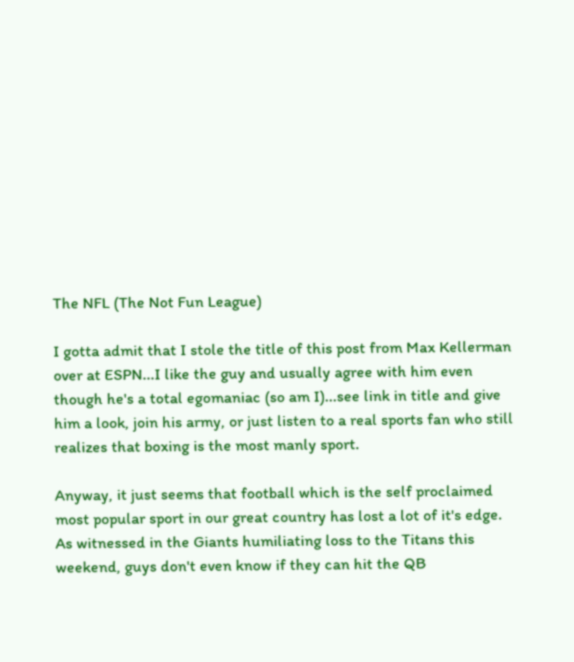The NFL (The Not Fun League)

I gotta admit that I stole the title of this post from Max Kellerman over at ESPN...I like the guy and usually agree with him even though he's a total egomaniac (so am I)...see link in title and give him a look, join his army, or just listen to a real sports fan who still realizes that boxing is the most manly sport.

Anyway, it just seems that football which is the self proclaimed most popular sport in our great country has lost a lot of it's edge. As witnessed in the Giants humiliating loss to the Titans this weekend, guys don't even know if they can hit the QB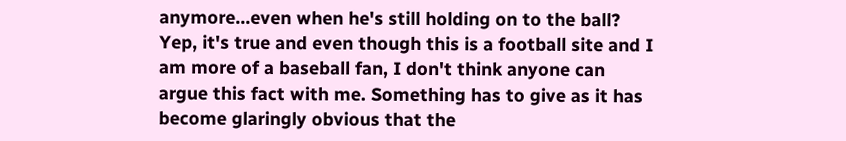anymore...even when he's still holding on to the ball? Yep, it's true and even though this is a football site and I am more of a baseball fan, I don't think anyone can argue this fact with me. Something has to give as it has become glaringly obvious that the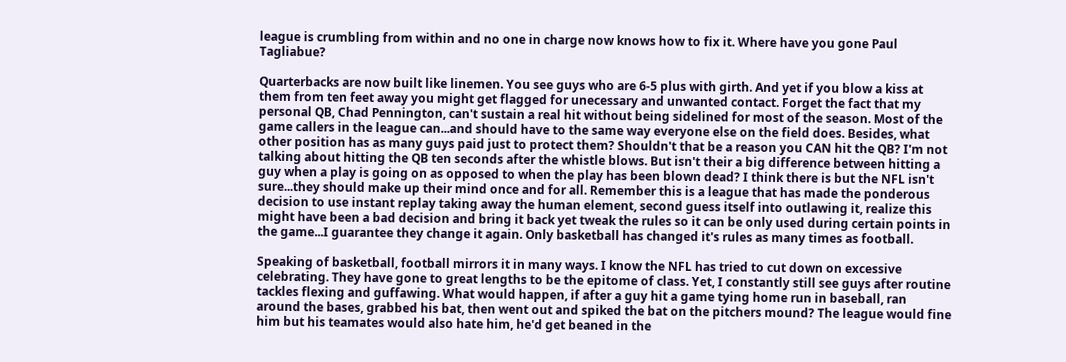league is crumbling from within and no one in charge now knows how to fix it. Where have you gone Paul Tagliabue?

Quarterbacks are now built like linemen. You see guys who are 6-5 plus with girth. And yet if you blow a kiss at them from ten feet away you might get flagged for unecessary and unwanted contact. Forget the fact that my personal QB, Chad Pennington, can't sustain a real hit without being sidelined for most of the season. Most of the game callers in the league can...and should have to the same way everyone else on the field does. Besides, what other position has as many guys paid just to protect them? Shouldn't that be a reason you CAN hit the QB? I'm not talking about hitting the QB ten seconds after the whistle blows. But isn't their a big difference between hitting a guy when a play is going on as opposed to when the play has been blown dead? I think there is but the NFL isn't sure...they should make up their mind once and for all. Remember this is a league that has made the ponderous decision to use instant replay taking away the human element, second guess itself into outlawing it, realize this might have been a bad decision and bring it back yet tweak the rules so it can be only used during certain points in the game...I guarantee they change it again. Only basketball has changed it's rules as many times as football.

Speaking of basketball, football mirrors it in many ways. I know the NFL has tried to cut down on excessive celebrating. They have gone to great lengths to be the epitome of class. Yet, I constantly still see guys after routine tackles flexing and guffawing. What would happen, if after a guy hit a game tying home run in baseball, ran around the bases, grabbed his bat, then went out and spiked the bat on the pitchers mound? The league would fine him but his teamates would also hate him, he'd get beaned in the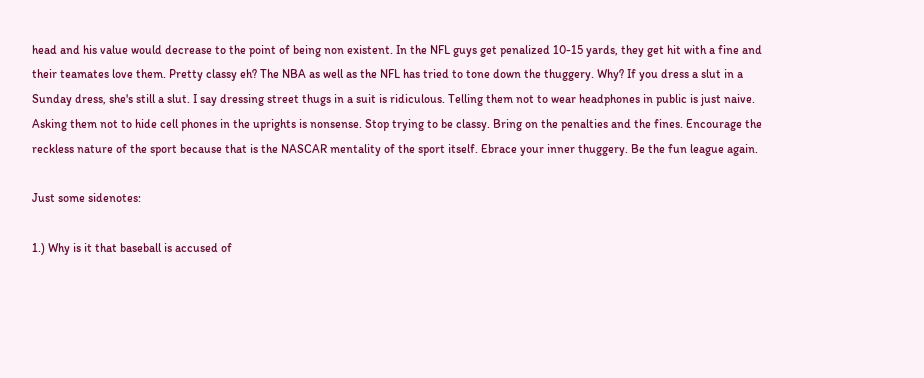head and his value would decrease to the point of being non existent. In the NFL guys get penalized 10-15 yards, they get hit with a fine and their teamates love them. Pretty classy eh? The NBA as well as the NFL has tried to tone down the thuggery. Why? If you dress a slut in a Sunday dress, she's still a slut. I say dressing street thugs in a suit is ridiculous. Telling them not to wear headphones in public is just naive. Asking them not to hide cell phones in the uprights is nonsense. Stop trying to be classy. Bring on the penalties and the fines. Encourage the reckless nature of the sport because that is the NASCAR mentality of the sport itself. Ebrace your inner thuggery. Be the fun league again.

Just some sidenotes:

1.) Why is it that baseball is accused of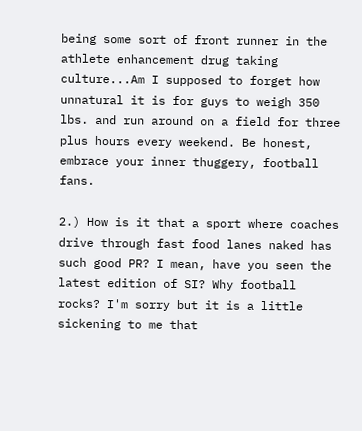being some sort of front runner in the athlete enhancement drug taking culture...Am I supposed to forget how unnatural it is for guys to weigh 350 lbs. and run around on a field for three plus hours every weekend. Be honest, embrace your inner thuggery, football fans.

2.) How is it that a sport where coaches drive through fast food lanes naked has such good PR? I mean, have you seen the latest edition of SI? Why football rocks? I'm sorry but it is a little sickening to me that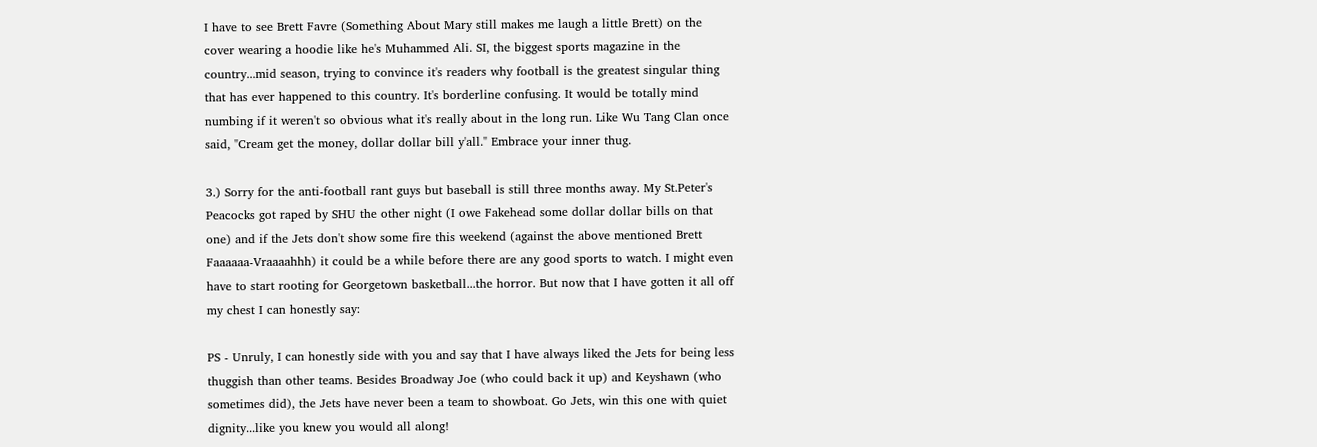I have to see Brett Favre (Something About Mary still makes me laugh a little Brett) on the cover wearing a hoodie like he's Muhammed Ali. SI, the biggest sports magazine in the country...mid season, trying to convince it's readers why football is the greatest singular thing that has ever happened to this country. It's borderline confusing. It would be totally mind numbing if it weren't so obvious what it's really about in the long run. Like Wu Tang Clan once said, "Cream get the money, dollar dollar bill y'all." Embrace your inner thug.

3.) Sorry for the anti-football rant guys but baseball is still three months away. My St.Peter's Peacocks got raped by SHU the other night (I owe Fakehead some dollar dollar bills on that one) and if the Jets don't show some fire this weekend (against the above mentioned Brett Faaaaaa-Vraaaahhh) it could be a while before there are any good sports to watch. I might even have to start rooting for Georgetown basketball...the horror. But now that I have gotten it all off my chest I can honestly say:

PS - Unruly, I can honestly side with you and say that I have always liked the Jets for being less thuggish than other teams. Besides Broadway Joe (who could back it up) and Keyshawn (who sometimes did), the Jets have never been a team to showboat. Go Jets, win this one with quiet dignity...like you knew you would all along!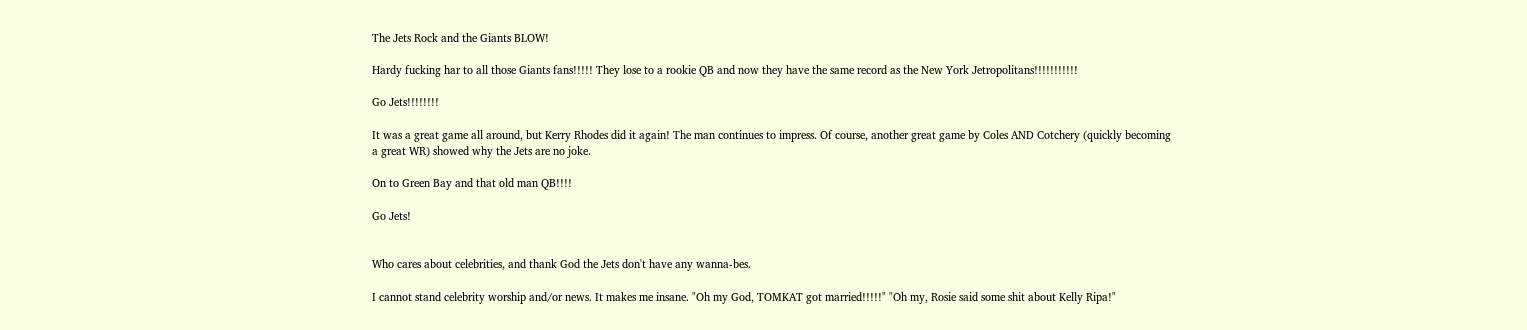The Jets Rock and the Giants BLOW!

Hardy fucking har to all those Giants fans!!!!! They lose to a rookie QB and now they have the same record as the New York Jetropolitans!!!!!!!!!!!

Go Jets!!!!!!!!

It was a great game all around, but Kerry Rhodes did it again! The man continues to impress. Of course, another great game by Coles AND Cotchery (quickly becoming a great WR) showed why the Jets are no joke.

On to Green Bay and that old man QB!!!!

Go Jets!


Who cares about celebrities, and thank God the Jets don't have any wanna-bes.

I cannot stand celebrity worship and/or news. It makes me insane. "Oh my God, TOMKAT got married!!!!!" "Oh my, Rosie said some shit about Kelly Ripa!"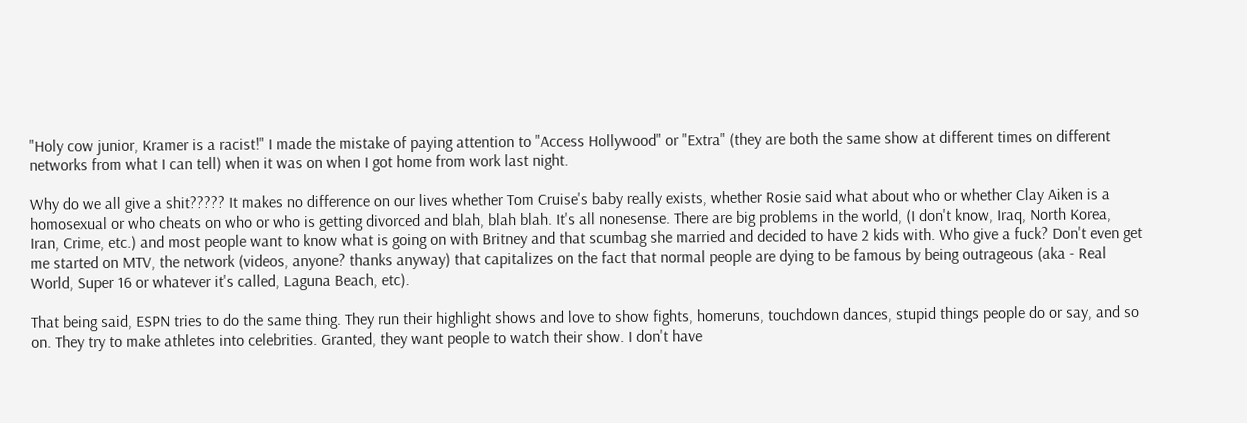"Holy cow junior, Kramer is a racist!" I made the mistake of paying attention to "Access Hollywood" or "Extra" (they are both the same show at different times on different networks from what I can tell) when it was on when I got home from work last night.

Why do we all give a shit????? It makes no difference on our lives whether Tom Cruise's baby really exists, whether Rosie said what about who or whether Clay Aiken is a homosexual or who cheats on who or who is getting divorced and blah, blah blah. It's all nonesense. There are big problems in the world, (I don't know, Iraq, North Korea, Iran, Crime, etc.) and most people want to know what is going on with Britney and that scumbag she married and decided to have 2 kids with. Who give a fuck? Don't even get me started on MTV, the network (videos, anyone? thanks anyway) that capitalizes on the fact that normal people are dying to be famous by being outrageous (aka - Real World, Super 16 or whatever it's called, Laguna Beach, etc).

That being said, ESPN tries to do the same thing. They run their highlight shows and love to show fights, homeruns, touchdown dances, stupid things people do or say, and so on. They try to make athletes into celebrities. Granted, they want people to watch their show. I don't have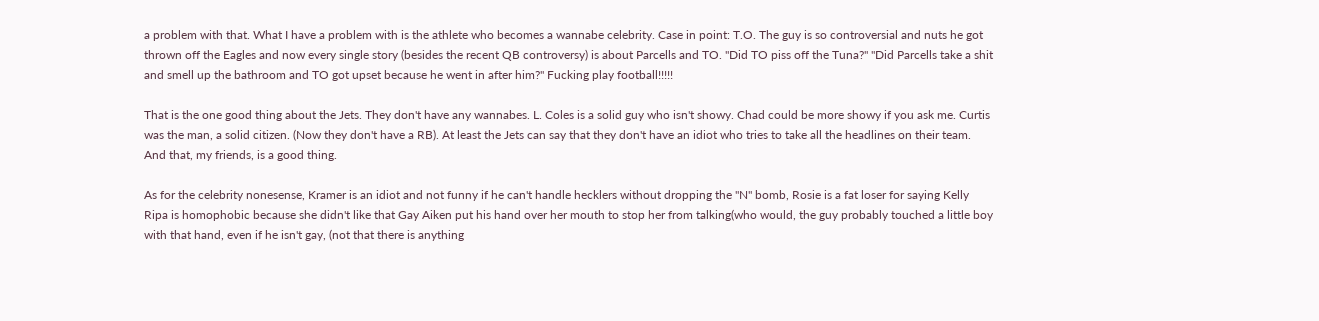a problem with that. What I have a problem with is the athlete who becomes a wannabe celebrity. Case in point: T.O. The guy is so controversial and nuts he got thrown off the Eagles and now every single story (besides the recent QB controversy) is about Parcells and TO. "Did TO piss off the Tuna?" "Did Parcells take a shit and smell up the bathroom and TO got upset because he went in after him?" Fucking play football!!!!!

That is the one good thing about the Jets. They don't have any wannabes. L. Coles is a solid guy who isn't showy. Chad could be more showy if you ask me. Curtis was the man, a solid citizen. (Now they don't have a RB). At least the Jets can say that they don't have an idiot who tries to take all the headlines on their team. And that, my friends, is a good thing.

As for the celebrity nonesense, Kramer is an idiot and not funny if he can't handle hecklers without dropping the "N" bomb, Rosie is a fat loser for saying Kelly Ripa is homophobic because she didn't like that Gay Aiken put his hand over her mouth to stop her from talking(who would, the guy probably touched a little boy with that hand, even if he isn't gay, (not that there is anything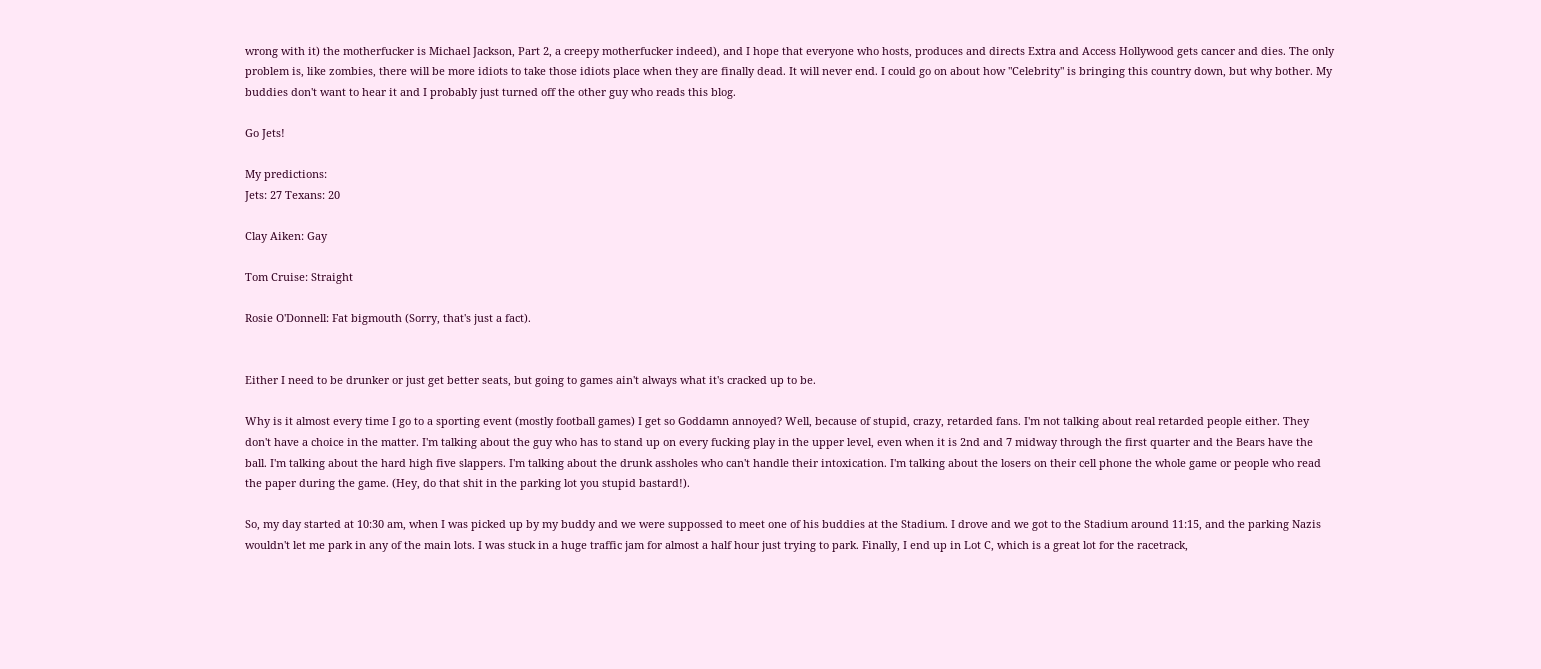wrong with it) the motherfucker is Michael Jackson, Part 2, a creepy motherfucker indeed), and I hope that everyone who hosts, produces and directs Extra and Access Hollywood gets cancer and dies. The only problem is, like zombies, there will be more idiots to take those idiots place when they are finally dead. It will never end. I could go on about how "Celebrity" is bringing this country down, but why bother. My buddies don't want to hear it and I probably just turned off the other guy who reads this blog.

Go Jets!

My predictions:
Jets: 27 Texans: 20

Clay Aiken: Gay

Tom Cruise: Straight

Rosie O'Donnell: Fat bigmouth (Sorry, that's just a fact).


Either I need to be drunker or just get better seats, but going to games ain't always what it's cracked up to be.

Why is it almost every time I go to a sporting event (mostly football games) I get so Goddamn annoyed? Well, because of stupid, crazy, retarded fans. I'm not talking about real retarded people either. They don't have a choice in the matter. I'm talking about the guy who has to stand up on every fucking play in the upper level, even when it is 2nd and 7 midway through the first quarter and the Bears have the ball. I'm talking about the hard high five slappers. I'm talking about the drunk assholes who can't handle their intoxication. I'm talking about the losers on their cell phone the whole game or people who read the paper during the game. (Hey, do that shit in the parking lot you stupid bastard!).

So, my day started at 10:30 am, when I was picked up by my buddy and we were suppossed to meet one of his buddies at the Stadium. I drove and we got to the Stadium around 11:15, and the parking Nazis wouldn't let me park in any of the main lots. I was stuck in a huge traffic jam for almost a half hour just trying to park. Finally, I end up in Lot C, which is a great lot for the racetrack,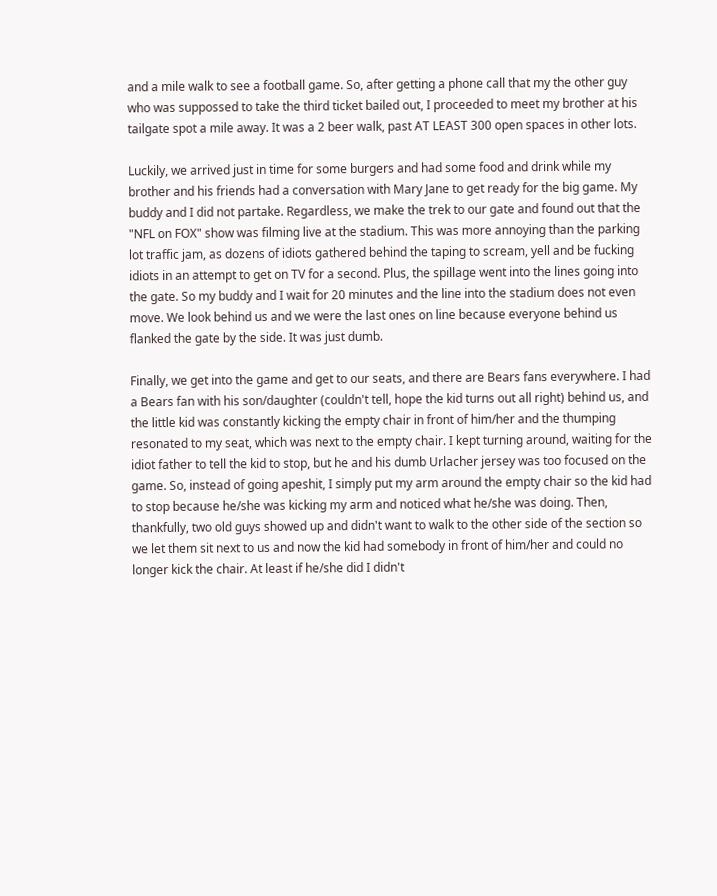and a mile walk to see a football game. So, after getting a phone call that my the other guy who was suppossed to take the third ticket bailed out, I proceeded to meet my brother at his tailgate spot a mile away. It was a 2 beer walk, past AT LEAST 300 open spaces in other lots.

Luckily, we arrived just in time for some burgers and had some food and drink while my brother and his friends had a conversation with Mary Jane to get ready for the big game. My buddy and I did not partake. Regardless, we make the trek to our gate and found out that the "NFL on FOX" show was filming live at the stadium. This was more annoying than the parking lot traffic jam, as dozens of idiots gathered behind the taping to scream, yell and be fucking idiots in an attempt to get on TV for a second. Plus, the spillage went into the lines going into the gate. So my buddy and I wait for 20 minutes and the line into the stadium does not even move. We look behind us and we were the last ones on line because everyone behind us flanked the gate by the side. It was just dumb.

Finally, we get into the game and get to our seats, and there are Bears fans everywhere. I had a Bears fan with his son/daughter (couldn't tell, hope the kid turns out all right) behind us, and the little kid was constantly kicking the empty chair in front of him/her and the thumping resonated to my seat, which was next to the empty chair. I kept turning around, waiting for the idiot father to tell the kid to stop, but he and his dumb Urlacher jersey was too focused on the game. So, instead of going apeshit, I simply put my arm around the empty chair so the kid had to stop because he/she was kicking my arm and noticed what he/she was doing. Then, thankfully, two old guys showed up and didn't want to walk to the other side of the section so we let them sit next to us and now the kid had somebody in front of him/her and could no longer kick the chair. At least if he/she did I didn't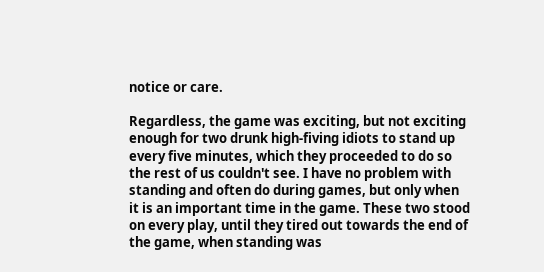notice or care.

Regardless, the game was exciting, but not exciting enough for two drunk high-fiving idiots to stand up every five minutes, which they proceeded to do so the rest of us couldn't see. I have no problem with standing and often do during games, but only when it is an important time in the game. These two stood on every play, until they tired out towards the end of the game, when standing was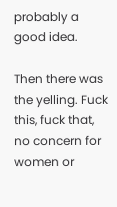probably a good idea.

Then there was the yelling. Fuck this, fuck that, no concern for women or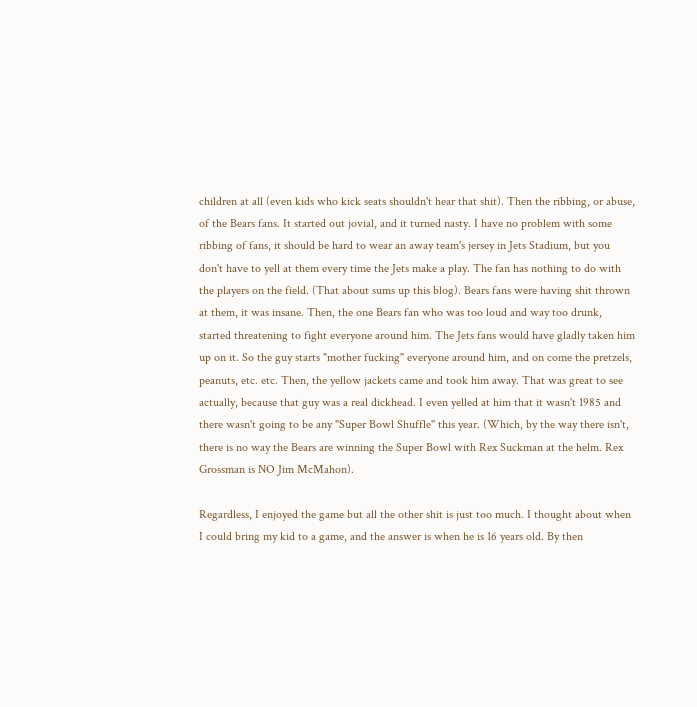children at all (even kids who kick seats shouldn't hear that shit). Then the ribbing, or abuse, of the Bears fans. It started out jovial, and it turned nasty. I have no problem with some ribbing of fans, it should be hard to wear an away team's jersey in Jets Stadium, but you don't have to yell at them every time the Jets make a play. The fan has nothing to do with the players on the field. (That about sums up this blog). Bears fans were having shit thrown at them, it was insane. Then, the one Bears fan who was too loud and way too drunk, started threatening to fight everyone around him. The Jets fans would have gladly taken him up on it. So the guy starts "mother fucking" everyone around him, and on come the pretzels, peanuts, etc. etc. Then, the yellow jackets came and took him away. That was great to see actually, because that guy was a real dickhead. I even yelled at him that it wasn't 1985 and there wasn't going to be any "Super Bowl Shuffle" this year. (Which, by the way there isn't, there is no way the Bears are winning the Super Bowl with Rex Suckman at the helm. Rex Grossman is NO Jim McMahon).

Regardless, I enjoyed the game but all the other shit is just too much. I thought about when I could bring my kid to a game, and the answer is when he is 16 years old. By then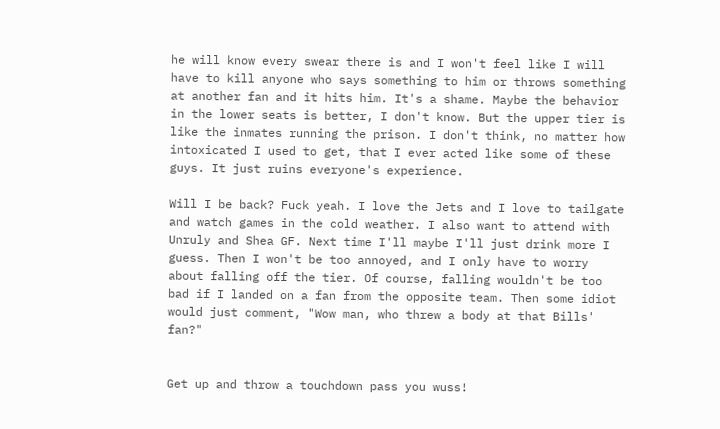he will know every swear there is and I won't feel like I will have to kill anyone who says something to him or throws something at another fan and it hits him. It's a shame. Maybe the behavior in the lower seats is better, I don't know. But the upper tier is like the inmates running the prison. I don't think, no matter how intoxicated I used to get, that I ever acted like some of these guys. It just ruins everyone's experience.

Will I be back? Fuck yeah. I love the Jets and I love to tailgate and watch games in the cold weather. I also want to attend with Unruly and Shea GF. Next time I'll maybe I'll just drink more I guess. Then I won't be too annoyed, and I only have to worry about falling off the tier. Of course, falling wouldn't be too bad if I landed on a fan from the opposite team. Then some idiot would just comment, "Wow man, who threw a body at that Bills' fan?"


Get up and throw a touchdown pass you wuss!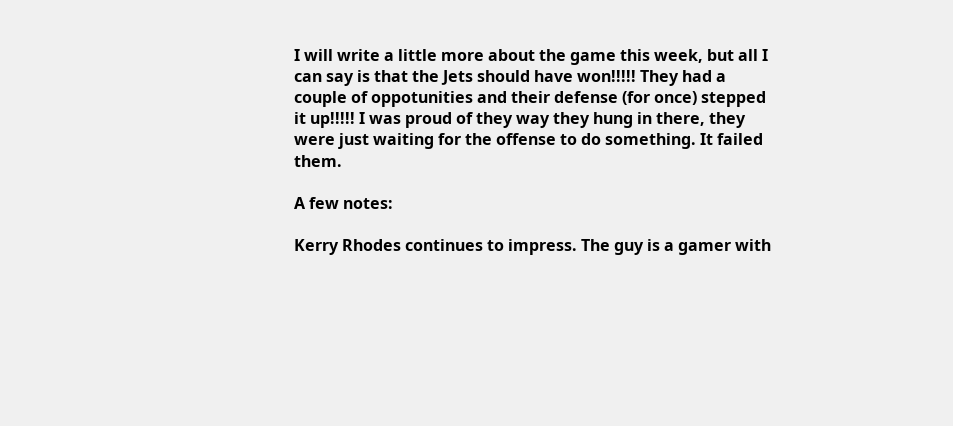I will write a little more about the game this week, but all I can say is that the Jets should have won!!!!! They had a couple of oppotunities and their defense (for once) stepped it up!!!!! I was proud of they way they hung in there, they were just waiting for the offense to do something. It failed them.

A few notes:

Kerry Rhodes continues to impress. The guy is a gamer with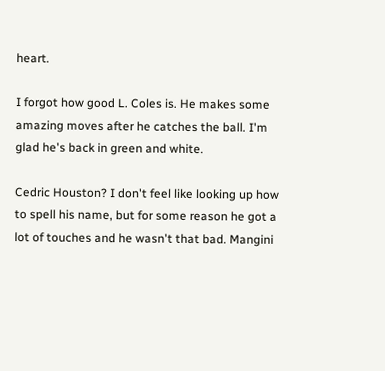heart.

I forgot how good L. Coles is. He makes some amazing moves after he catches the ball. I'm glad he's back in green and white.

Cedric Houston? I don't feel like looking up how to spell his name, but for some reason he got a lot of touches and he wasn't that bad. Mangini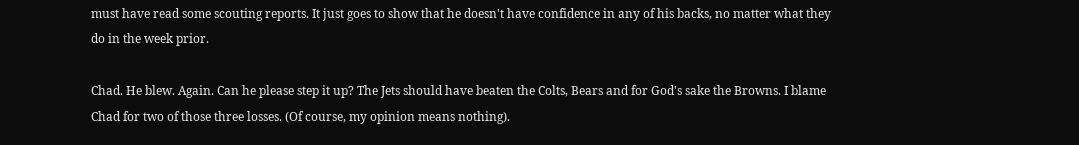must have read some scouting reports. It just goes to show that he doesn't have confidence in any of his backs, no matter what they do in the week prior.

Chad. He blew. Again. Can he please step it up? The Jets should have beaten the Colts, Bears and for God's sake the Browns. I blame Chad for two of those three losses. (Of course, my opinion means nothing).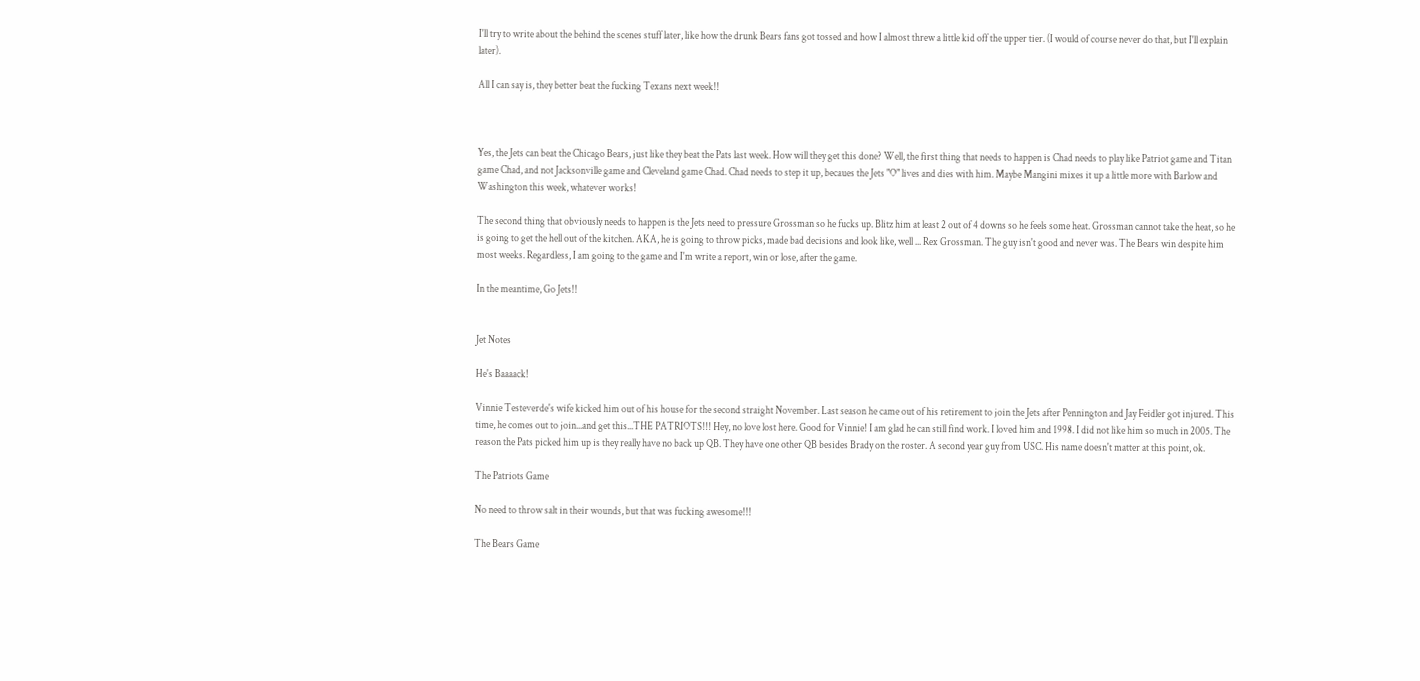I'll try to write about the behind the scenes stuff later, like how the drunk Bears fans got tossed and how I almost threw a little kid off the upper tier. (I would of course never do that, but I'll explain later).

All I can say is, they better beat the fucking Texans next week!!



Yes, the Jets can beat the Chicago Bears, just like they beat the Pats last week. How will they get this done? Well, the first thing that needs to happen is Chad needs to play like Patriot game and Titan game Chad, and not Jacksonville game and Cleveland game Chad. Chad needs to step it up, becaues the Jets "O" lives and dies with him. Maybe Mangini mixes it up a little more with Barlow and Washington this week, whatever works!

The second thing that obviously needs to happen is the Jets need to pressure Grossman so he fucks up. Blitz him at least 2 out of 4 downs so he feels some heat. Grossman cannot take the heat, so he is going to get the hell out of the kitchen. AKA, he is going to throw picks, made bad decisions and look like, well ... Rex Grossman. The guy isn't good and never was. The Bears win despite him most weeks. Regardless, I am going to the game and I'm write a report, win or lose, after the game.

In the meantime, Go Jets!!


Jet Notes

He's Baaaack!

Vinnie Testeverde's wife kicked him out of his house for the second straight November. Last season he came out of his retirement to join the Jets after Pennington and Jay Feidler got injured. This time, he comes out to join...and get this...THE PATRIOTS!!! Hey, no love lost here. Good for Vinnie! I am glad he can still find work. I loved him and 1998. I did not like him so much in 2005. The reason the Pats picked him up is they really have no back up QB. They have one other QB besides Brady on the roster. A second year guy from USC. His name doesn't matter at this point, ok.

The Patriots Game

No need to throw salt in their wounds, but that was fucking awesome!!!

The Bears Game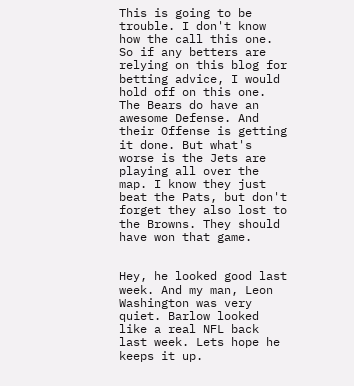This is going to be trouble. I don't know how the call this one. So if any betters are relying on this blog for betting advice, I would hold off on this one. The Bears do have an awesome Defense. And their Offense is getting it done. But what's worse is the Jets are playing all over the map. I know they just beat the Pats, but don't forget they also lost to the Browns. They should have won that game.


Hey, he looked good last week. And my man, Leon Washington was very quiet. Barlow looked like a real NFL back last week. Lets hope he keeps it up.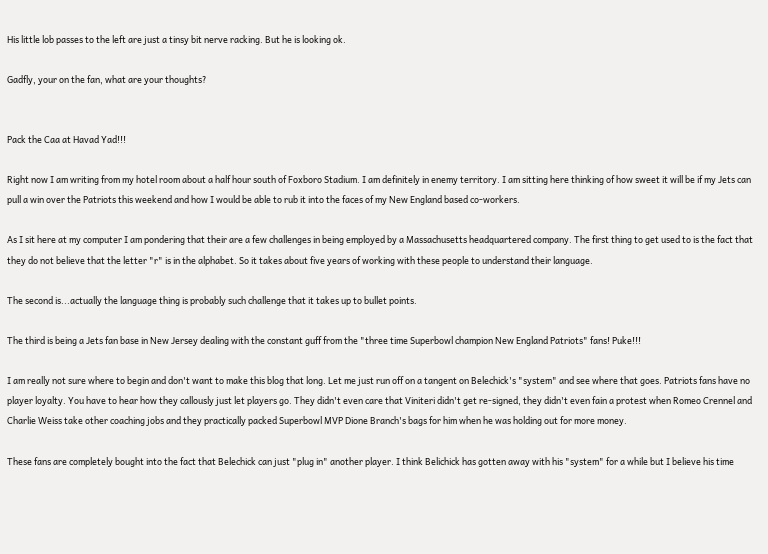His little lob passes to the left are just a tinsy bit nerve racking. But he is looking ok.

Gadfly, your on the fan, what are your thoughts?


Pack the Caa at Havad Yad!!!

Right now I am writing from my hotel room about a half hour south of Foxboro Stadium. I am definitely in enemy territory. I am sitting here thinking of how sweet it will be if my Jets can pull a win over the Patriots this weekend and how I would be able to rub it into the faces of my New England based co-workers.

As I sit here at my computer I am pondering that their are a few challenges in being employed by a Massachusetts headquartered company. The first thing to get used to is the fact that they do not believe that the letter "r" is in the alphabet. So it takes about five years of working with these people to understand their language.

The second is...actually the language thing is probably such challenge that it takes up to bullet points.

The third is being a Jets fan base in New Jersey dealing with the constant guff from the "three time Superbowl champion New England Patriots" fans! Puke!!!

I am really not sure where to begin and don't want to make this blog that long. Let me just run off on a tangent on Belechick's "system" and see where that goes. Patriots fans have no player loyalty. You have to hear how they callously just let players go. They didn't even care that Viniteri didn't get re-signed, they didn't even fain a protest when Romeo Crennel and Charlie Weiss take other coaching jobs and they practically packed Superbowl MVP Dione Branch's bags for him when he was holding out for more money.

These fans are completely bought into the fact that Belechick can just "plug in" another player. I think Belichick has gotten away with his "system" for a while but I believe his time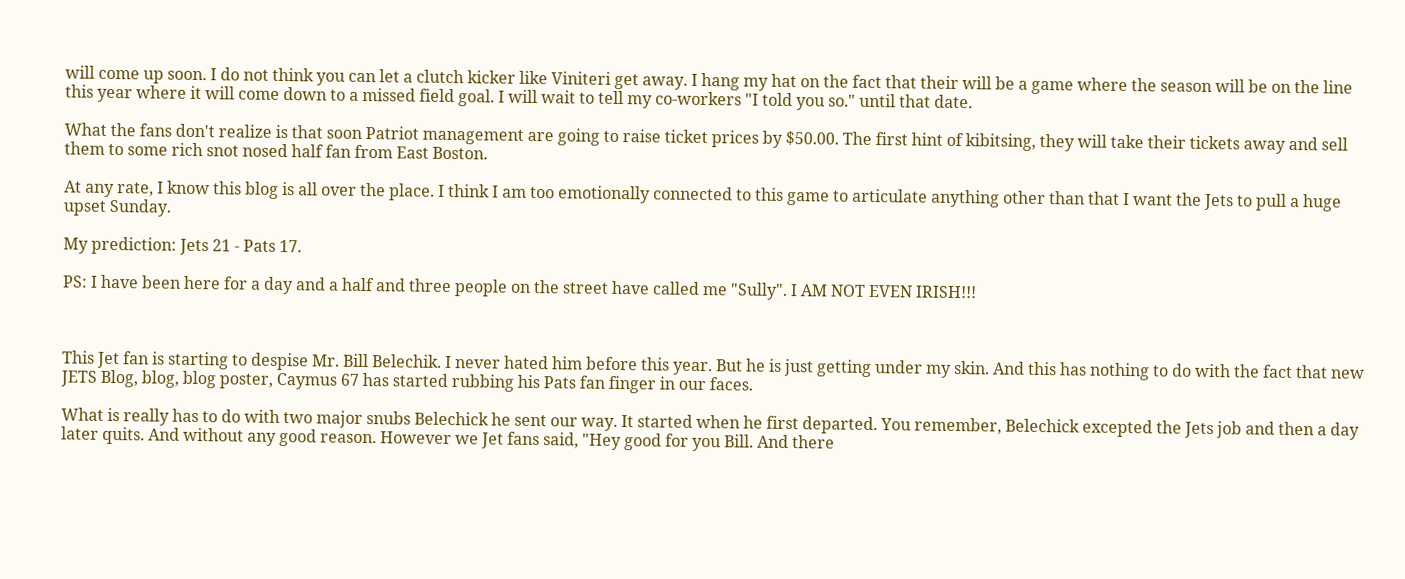will come up soon. I do not think you can let a clutch kicker like Viniteri get away. I hang my hat on the fact that their will be a game where the season will be on the line this year where it will come down to a missed field goal. I will wait to tell my co-workers "I told you so." until that date.

What the fans don't realize is that soon Patriot management are going to raise ticket prices by $50.00. The first hint of kibitsing, they will take their tickets away and sell them to some rich snot nosed half fan from East Boston.

At any rate, I know this blog is all over the place. I think I am too emotionally connected to this game to articulate anything other than that I want the Jets to pull a huge upset Sunday.

My prediction: Jets 21 - Pats 17.

PS: I have been here for a day and a half and three people on the street have called me "Sully". I AM NOT EVEN IRISH!!!



This Jet fan is starting to despise Mr. Bill Belechik. I never hated him before this year. But he is just getting under my skin. And this has nothing to do with the fact that new JETS Blog, blog, blog poster, Caymus 67 has started rubbing his Pats fan finger in our faces.

What is really has to do with two major snubs Belechick he sent our way. It started when he first departed. You remember, Belechick excepted the Jets job and then a day later quits. And without any good reason. However we Jet fans said, "Hey good for you Bill. And there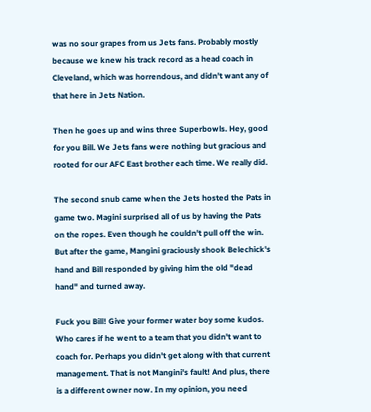was no sour grapes from us Jets fans. Probably mostly because we knew his track record as a head coach in Cleveland, which was horrendous, and didn't want any of that here in Jets Nation.

Then he goes up and wins three Superbowls. Hey, good for you Bill. We Jets fans were nothing but gracious and rooted for our AFC East brother each time. We really did.

The second snub came when the Jets hosted the Pats in game two. Magini surprised all of us by having the Pats on the ropes. Even though he couldn't pull off the win. But after the game, Mangini graciously shook Belechick's hand and Bill responded by giving him the old "dead hand" and turned away.

Fuck you Bill! Give your former water boy some kudos. Who cares if he went to a team that you didn't want to coach for. Perhaps you didn't get along with that current management. That is not Mangini's fault! And plus, there is a different owner now. In my opinion, you need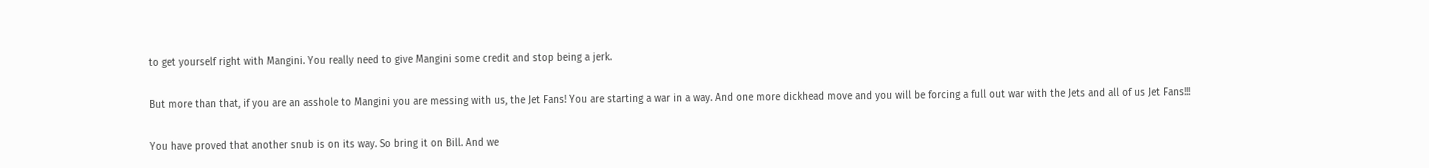to get yourself right with Mangini. You really need to give Mangini some credit and stop being a jerk.

But more than that, if you are an asshole to Mangini you are messing with us, the Jet Fans! You are starting a war in a way. And one more dickhead move and you will be forcing a full out war with the Jets and all of us Jet Fans!!!

You have proved that another snub is on its way. So bring it on Bill. And we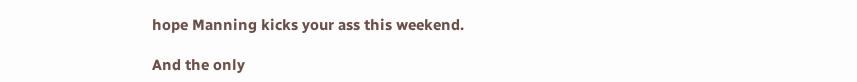hope Manning kicks your ass this weekend.

And the only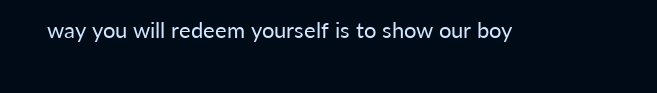way you will redeem yourself is to show our boy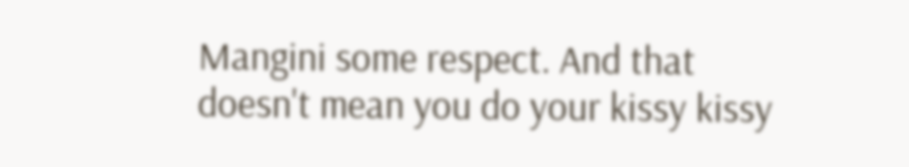Mangini some respect. And that doesn't mean you do your kissy kissy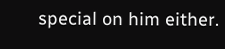special on him either.